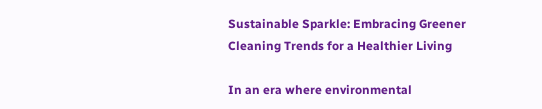Sustainable Sparkle: Embracing Greener Cleaning Trends for a Healthier Living

In an era where environmental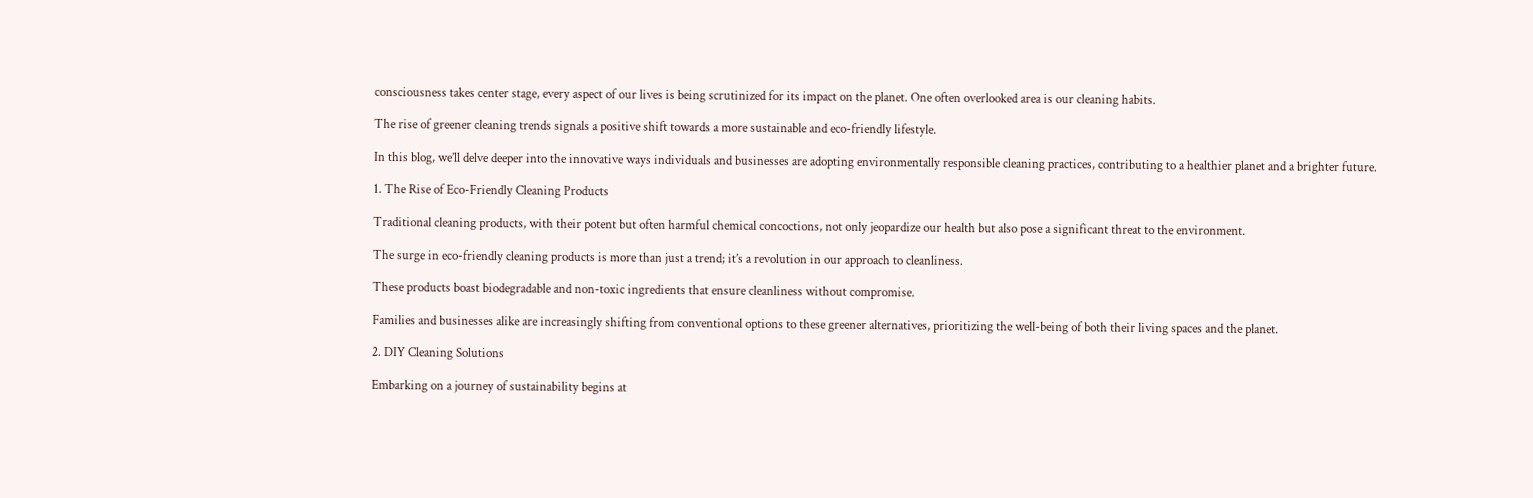consciousness takes center stage, every aspect of our lives is being scrutinized for its impact on the planet. One often overlooked area is our cleaning habits.

The rise of greener cleaning trends signals a positive shift towards a more sustainable and eco-friendly lifestyle.

In this blog, we’ll delve deeper into the innovative ways individuals and businesses are adopting environmentally responsible cleaning practices, contributing to a healthier planet and a brighter future.

1. The Rise of Eco-Friendly Cleaning Products

Traditional cleaning products, with their potent but often harmful chemical concoctions, not only jeopardize our health but also pose a significant threat to the environment.

The surge in eco-friendly cleaning products is more than just a trend; it’s a revolution in our approach to cleanliness.

These products boast biodegradable and non-toxic ingredients that ensure cleanliness without compromise.

Families and businesses alike are increasingly shifting from conventional options to these greener alternatives, prioritizing the well-being of both their living spaces and the planet.

2. DIY Cleaning Solutions

Embarking on a journey of sustainability begins at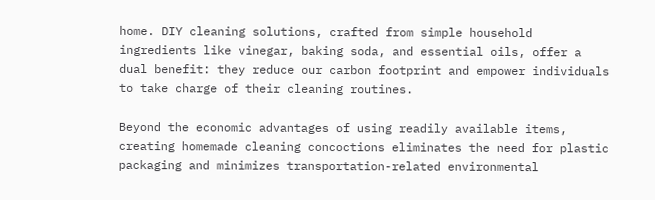home. DIY cleaning solutions, crafted from simple household ingredients like vinegar, baking soda, and essential oils, offer a dual benefit: they reduce our carbon footprint and empower individuals to take charge of their cleaning routines.

Beyond the economic advantages of using readily available items, creating homemade cleaning concoctions eliminates the need for plastic packaging and minimizes transportation-related environmental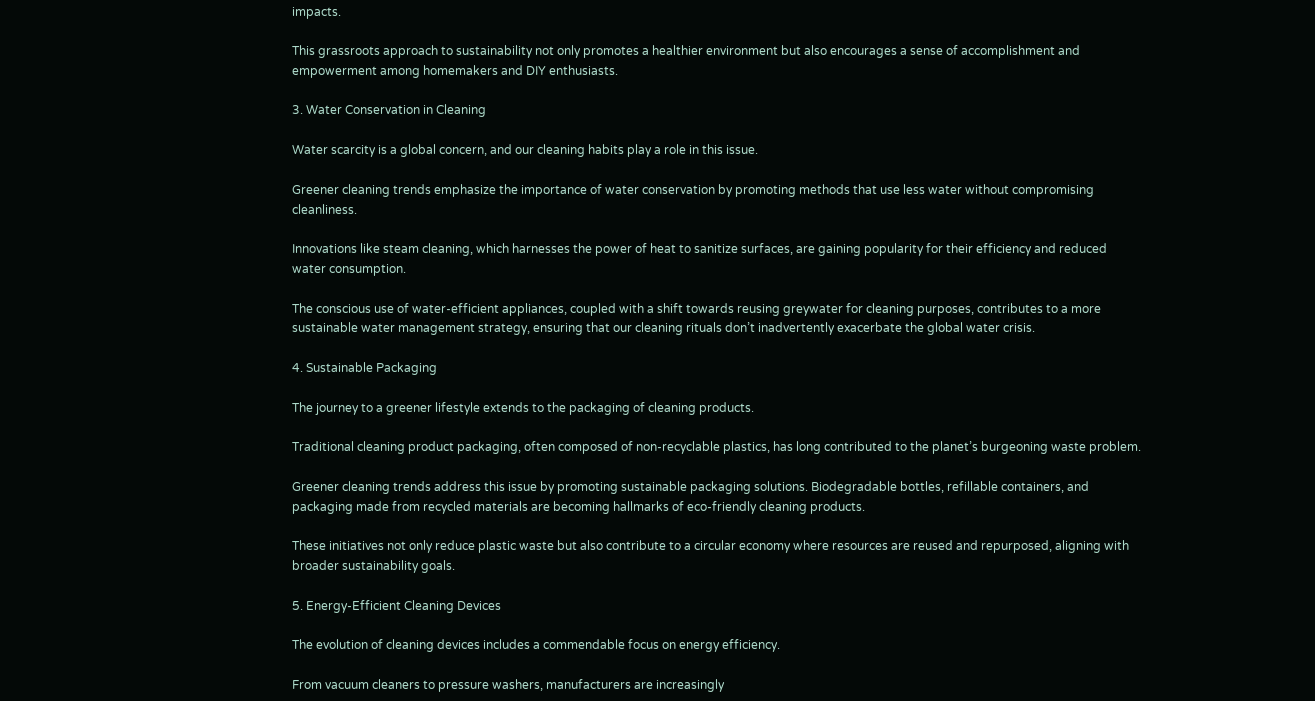impacts.

This grassroots approach to sustainability not only promotes a healthier environment but also encourages a sense of accomplishment and empowerment among homemakers and DIY enthusiasts.

3. Water Conservation in Cleaning

Water scarcity is a global concern, and our cleaning habits play a role in this issue.

Greener cleaning trends emphasize the importance of water conservation by promoting methods that use less water without compromising cleanliness.

Innovations like steam cleaning, which harnesses the power of heat to sanitize surfaces, are gaining popularity for their efficiency and reduced water consumption.

The conscious use of water-efficient appliances, coupled with a shift towards reusing greywater for cleaning purposes, contributes to a more sustainable water management strategy, ensuring that our cleaning rituals don’t inadvertently exacerbate the global water crisis.

4. Sustainable Packaging

The journey to a greener lifestyle extends to the packaging of cleaning products.

Traditional cleaning product packaging, often composed of non-recyclable plastics, has long contributed to the planet’s burgeoning waste problem.

Greener cleaning trends address this issue by promoting sustainable packaging solutions. Biodegradable bottles, refillable containers, and packaging made from recycled materials are becoming hallmarks of eco-friendly cleaning products.

These initiatives not only reduce plastic waste but also contribute to a circular economy where resources are reused and repurposed, aligning with broader sustainability goals.

5. Energy-Efficient Cleaning Devices

The evolution of cleaning devices includes a commendable focus on energy efficiency.

From vacuum cleaners to pressure washers, manufacturers are increasingly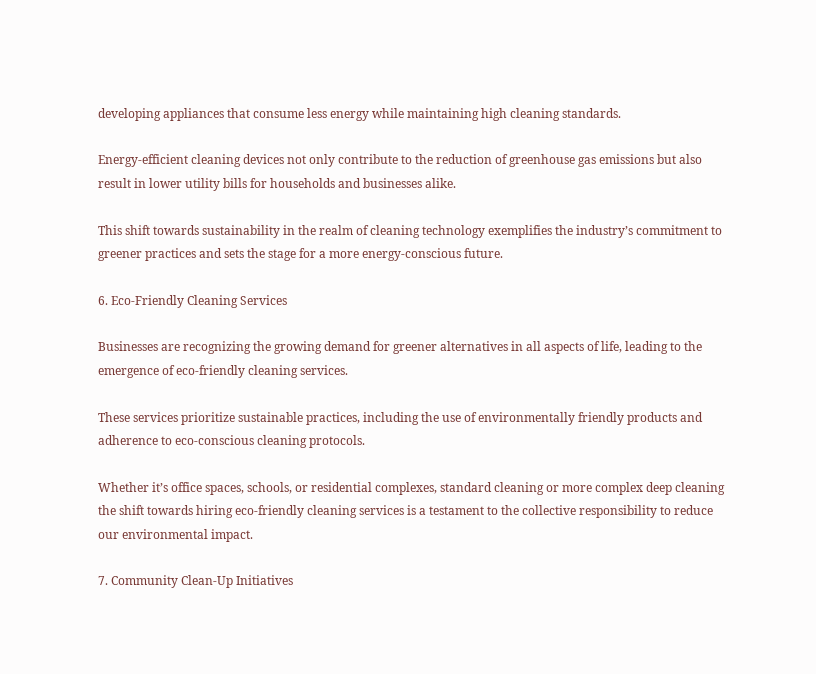developing appliances that consume less energy while maintaining high cleaning standards.

Energy-efficient cleaning devices not only contribute to the reduction of greenhouse gas emissions but also result in lower utility bills for households and businesses alike.

This shift towards sustainability in the realm of cleaning technology exemplifies the industry’s commitment to greener practices and sets the stage for a more energy-conscious future.

6. Eco-Friendly Cleaning Services

Businesses are recognizing the growing demand for greener alternatives in all aspects of life, leading to the emergence of eco-friendly cleaning services.

These services prioritize sustainable practices, including the use of environmentally friendly products and adherence to eco-conscious cleaning protocols.

Whether it’s office spaces, schools, or residential complexes, standard cleaning or more complex deep cleaning the shift towards hiring eco-friendly cleaning services is a testament to the collective responsibility to reduce our environmental impact.

7. Community Clean-Up Initiatives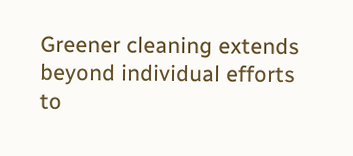Greener cleaning extends beyond individual efforts to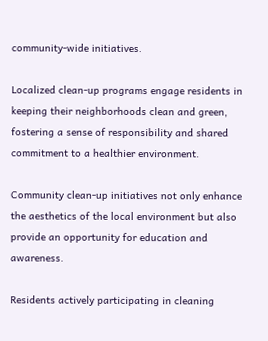community-wide initiatives.

Localized clean-up programs engage residents in keeping their neighborhoods clean and green, fostering a sense of responsibility and shared commitment to a healthier environment.

Community clean-up initiatives not only enhance the aesthetics of the local environment but also provide an opportunity for education and awareness.

Residents actively participating in cleaning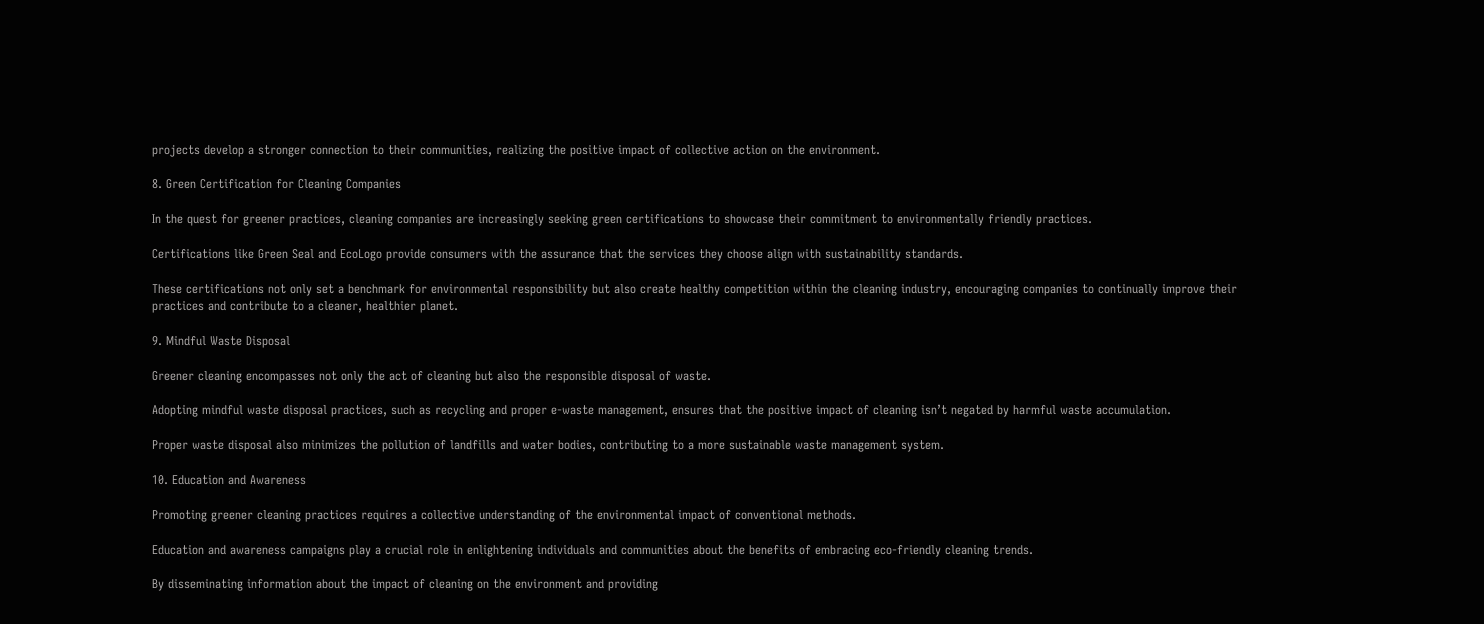projects develop a stronger connection to their communities, realizing the positive impact of collective action on the environment.

8. Green Certification for Cleaning Companies

In the quest for greener practices, cleaning companies are increasingly seeking green certifications to showcase their commitment to environmentally friendly practices.

Certifications like Green Seal and EcoLogo provide consumers with the assurance that the services they choose align with sustainability standards.

These certifications not only set a benchmark for environmental responsibility but also create healthy competition within the cleaning industry, encouraging companies to continually improve their practices and contribute to a cleaner, healthier planet.

9. Mindful Waste Disposal

Greener cleaning encompasses not only the act of cleaning but also the responsible disposal of waste.

Adopting mindful waste disposal practices, such as recycling and proper e-waste management, ensures that the positive impact of cleaning isn’t negated by harmful waste accumulation.

Proper waste disposal also minimizes the pollution of landfills and water bodies, contributing to a more sustainable waste management system.

10. Education and Awareness

Promoting greener cleaning practices requires a collective understanding of the environmental impact of conventional methods.

Education and awareness campaigns play a crucial role in enlightening individuals and communities about the benefits of embracing eco-friendly cleaning trends.

By disseminating information about the impact of cleaning on the environment and providing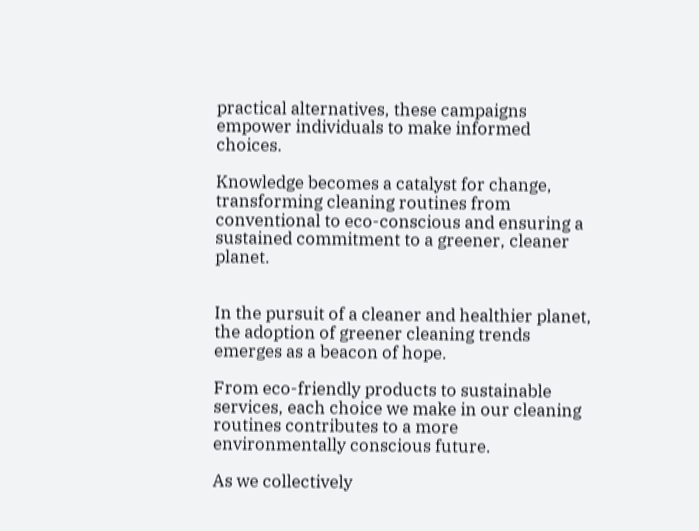practical alternatives, these campaigns empower individuals to make informed choices.

Knowledge becomes a catalyst for change, transforming cleaning routines from conventional to eco-conscious and ensuring a sustained commitment to a greener, cleaner planet.


In the pursuit of a cleaner and healthier planet, the adoption of greener cleaning trends emerges as a beacon of hope.

From eco-friendly products to sustainable services, each choice we make in our cleaning routines contributes to a more environmentally conscious future.

As we collectively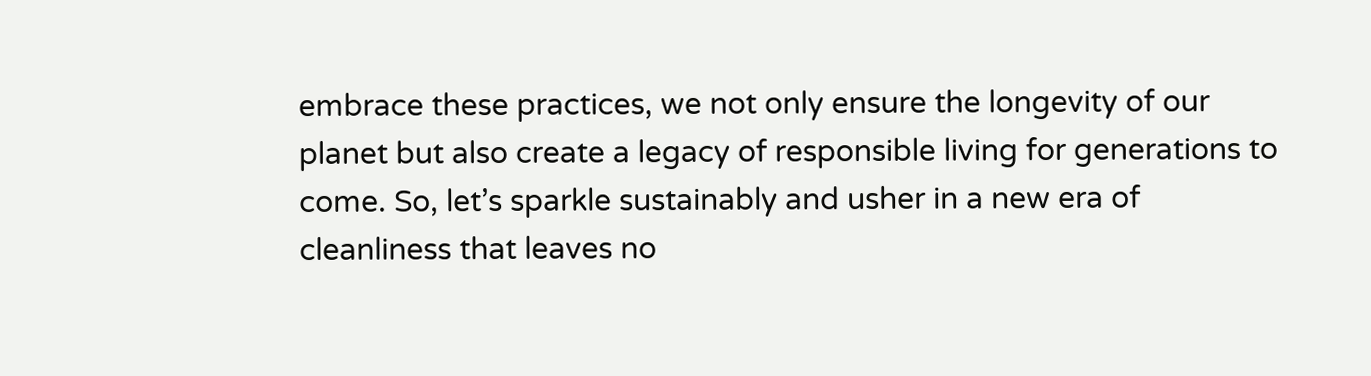embrace these practices, we not only ensure the longevity of our planet but also create a legacy of responsible living for generations to come. So, let’s sparkle sustainably and usher in a new era of cleanliness that leaves no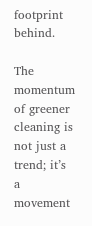footprint behind.

The momentum of greener cleaning is not just a trend; it’s a movement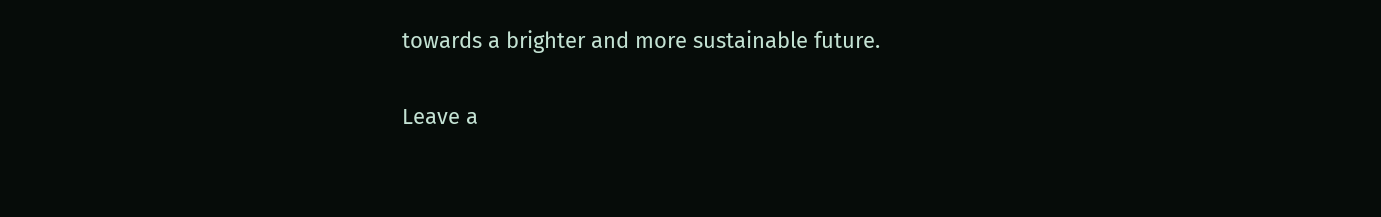towards a brighter and more sustainable future.

Leave a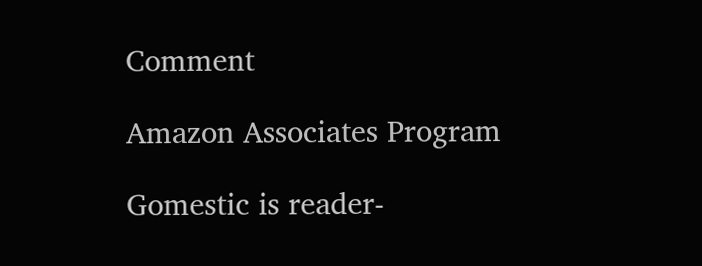Comment

Amazon Associates Program

Gomestic is reader-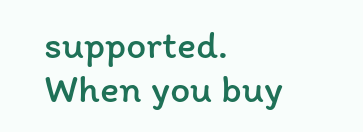supported. When you buy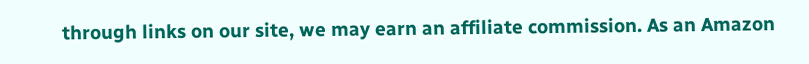through links on our site, we may earn an affiliate commission. As an Amazon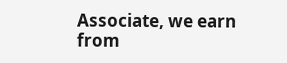Associate, we earn from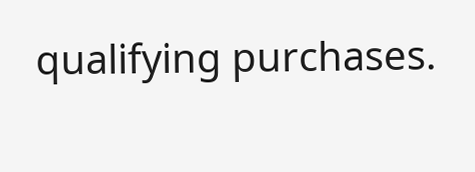qualifying purchases.